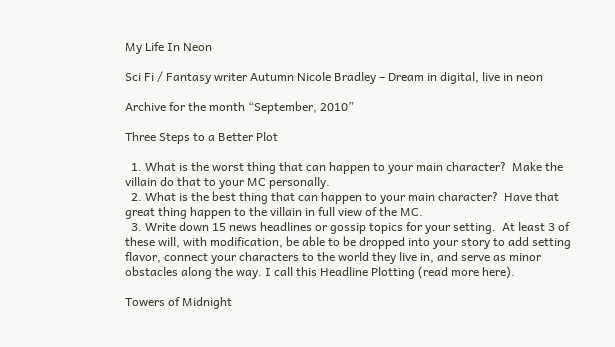My Life In Neon

Sci Fi / Fantasy writer Autumn Nicole Bradley – Dream in digital, live in neon

Archive for the month “September, 2010”

Three Steps to a Better Plot

  1. What is the worst thing that can happen to your main character?  Make the villain do that to your MC personally.
  2. What is the best thing that can happen to your main character?  Have that great thing happen to the villain in full view of the MC.
  3. Write down 15 news headlines or gossip topics for your setting.  At least 3 of these will, with modification, be able to be dropped into your story to add setting flavor, connect your characters to the world they live in, and serve as minor obstacles along the way. I call this Headline Plotting (read more here).

Towers of Midnight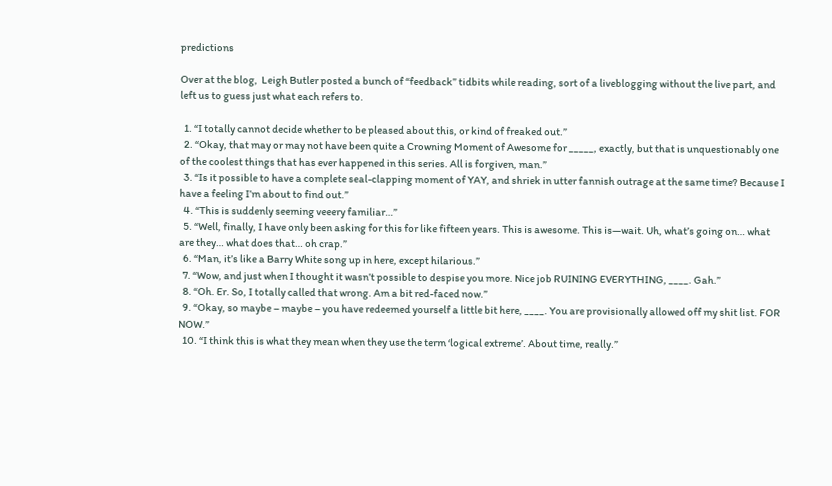predictions

Over at the blog,  Leigh Butler posted a bunch of “feedback” tidbits while reading, sort of a liveblogging without the live part, and left us to guess just what each refers to.

  1. “I totally cannot decide whether to be pleased about this, or kind of freaked out.”
  2. “Okay, that may or may not have been quite a Crowning Moment of Awesome for _____, exactly, but that is unquestionably one of the coolest things that has ever happened in this series. All is forgiven, man.”
  3. “Is it possible to have a complete seal-clapping moment of YAY, and shriek in utter fannish outrage at the same time? Because I have a feeling I’m about to find out.”
  4. “This is suddenly seeming veeery familiar…”
  5. “Well, finally, I have only been asking for this for like fifteen years. This is awesome. This is—wait. Uh, what’s going on… what are they… what does that… oh crap.”
  6. “Man, it’s like a Barry White song up in here, except hilarious.”
  7. “Wow, and just when I thought it wasn’t possible to despise you more. Nice job RUINING EVERYTHING, ____. Gah.”
  8. “Oh. Er. So, I totally called that wrong. Am a bit red-faced now.”
  9. “Okay, so maybe – maybe – you have redeemed yourself a little bit here, ____. You are provisionally allowed off my shit list. FOR NOW.”
  10. “I think this is what they mean when they use the term ‘logical extreme’. About time, really.”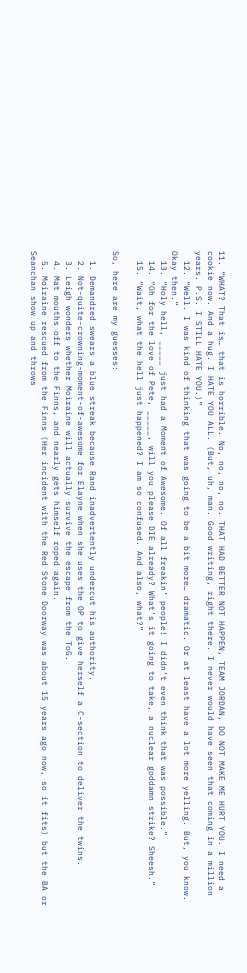11. “WHAT? That is… that is horrible. No, no, no, no. THAT HAD BETTER NOT HAPPEN, TEAM JORDAN, DO NOT MAKE ME HURT YOU. I need a cookie now. And a hug. I HATE YOU ALL. (But, uh, man. Good writing, right there. I never would have seen that coming in a million years. P.S. I STILL HATE YOU.)”
  12. “Well. I was kind of thinking that was going to be a bit more… dramatic. Or at least have a lot more yelling. But, you know. Okay then.”
  13. “Holy hell, _____ just had a Moment of Awesome. Of all freakin’ people! I didn’t even think that was possible.”
  14. “Oh for the love of Pete, _____, will you please DIE already? What’s it going to take, a nuclear goddamn strike? Sheesh.”
  15. “Wait, what the hell just happened? I am so confused. And also, what?”

So, here are my guesses:

  1. Demandred swears a blue streak because Rand inadvertently undercut his authority.
  2. Not-quite-crowning-moment-of-awesome for Elayne when she uses the OP to give herself a C-section to deliver the twins.
  3. Leigh wonders whether Moiraine will actually survive the escape from the ToG.
  4. Mat mouths off to the Finns, and nearly gets himself roped again.
  5. Moiraine rescued from the Finns (Her incident with the Red Stone Doorway was about 15 years ago now, so it fits) but the BA or Seanchan show up and throws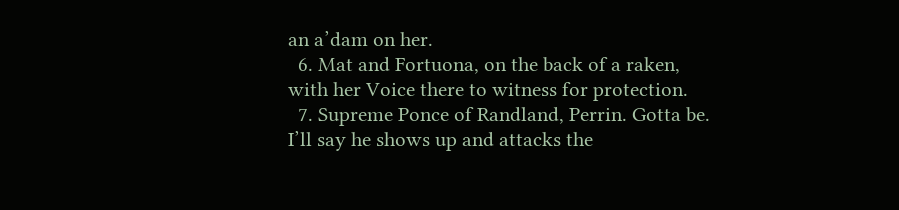an a’dam on her.
  6. Mat and Fortuona, on the back of a raken, with her Voice there to witness for protection.
  7. Supreme Ponce of Randland, Perrin. Gotta be. I’ll say he shows up and attacks the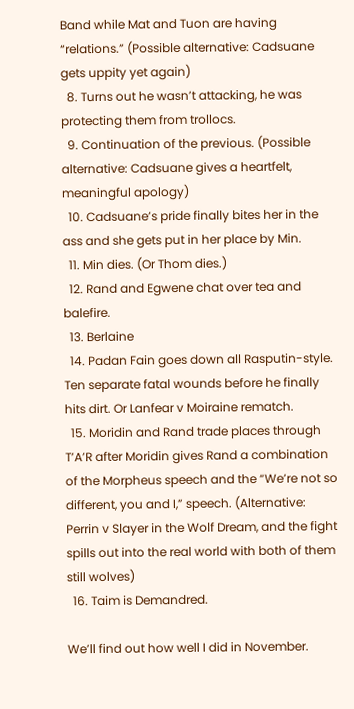Band while Mat and Tuon are having “relations.” (Possible alternative: Cadsuane gets uppity yet again)
  8. Turns out he wasn’t attacking, he was protecting them from trollocs.
  9. Continuation of the previous. (Possible alternative: Cadsuane gives a heartfelt, meaningful apology)
  10. Cadsuane’s pride finally bites her in the ass and she gets put in her place by Min.
  11. Min dies. (Or Thom dies.)
  12. Rand and Egwene chat over tea and balefire.
  13. Berlaine
  14. Padan Fain goes down all Rasputin-style. Ten separate fatal wounds before he finally hits dirt. Or Lanfear v Moiraine rematch.
  15. Moridin and Rand trade places through T’A’R after Moridin gives Rand a combination of the Morpheus speech and the “We’re not so different, you and I,” speech. (Alternative: Perrin v Slayer in the Wolf Dream, and the fight spills out into the real world with both of them still wolves)
  16. Taim is Demandred.

We’ll find out how well I did in November.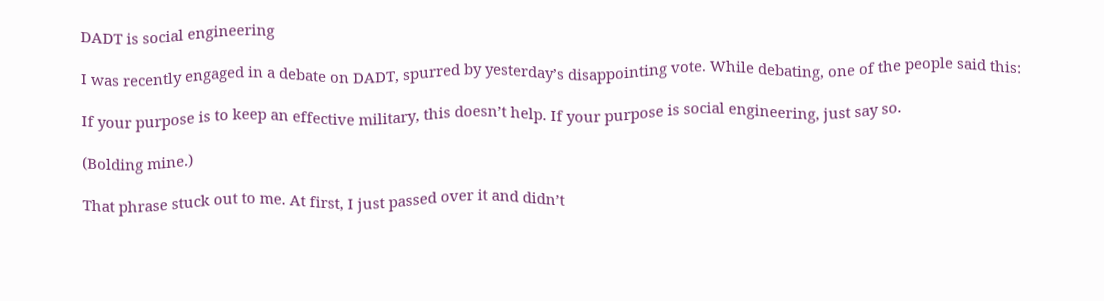DADT is social engineering

I was recently engaged in a debate on DADT, spurred by yesterday’s disappointing vote. While debating, one of the people said this:

If your purpose is to keep an effective military, this doesn’t help. If your purpose is social engineering, just say so.

(Bolding mine.)

That phrase stuck out to me. At first, I just passed over it and didn’t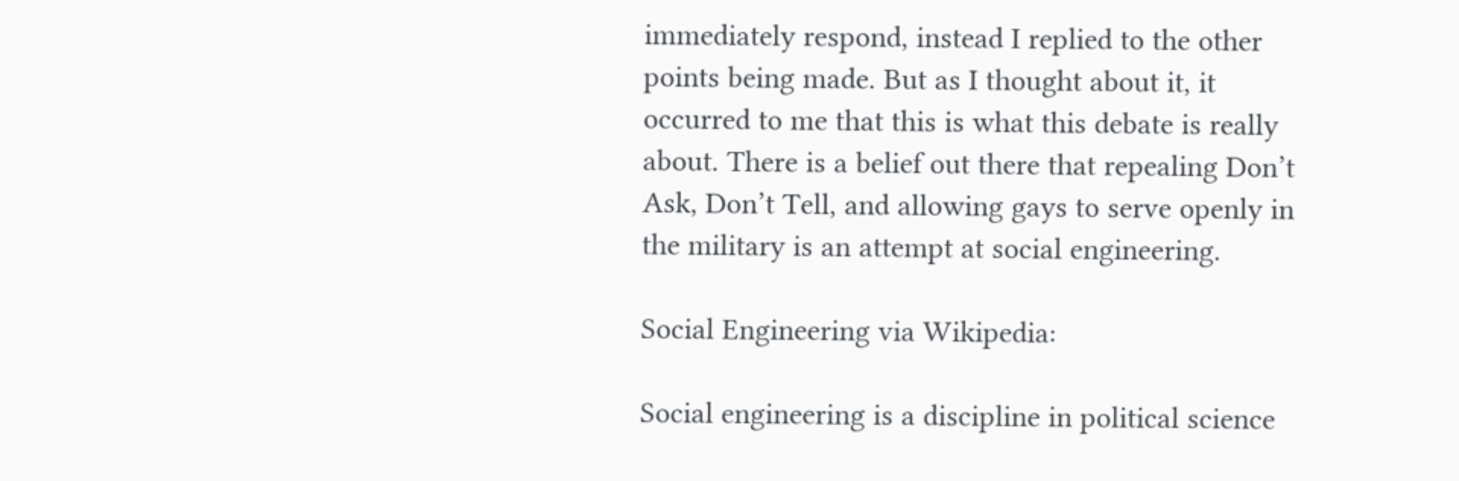immediately respond, instead I replied to the other points being made. But as I thought about it, it occurred to me that this is what this debate is really about. There is a belief out there that repealing Don’t Ask, Don’t Tell, and allowing gays to serve openly in the military is an attempt at social engineering.

Social Engineering via Wikipedia:

Social engineering is a discipline in political science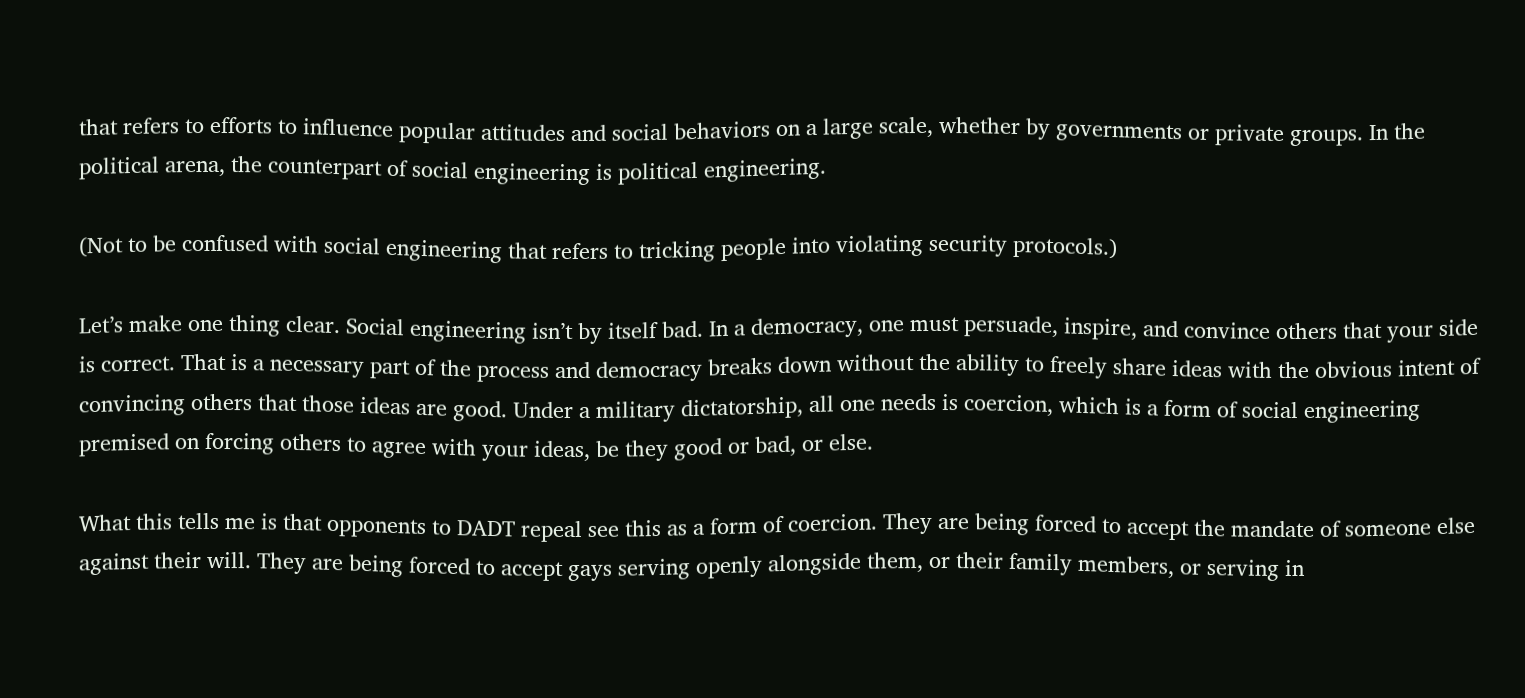that refers to efforts to influence popular attitudes and social behaviors on a large scale, whether by governments or private groups. In the political arena, the counterpart of social engineering is political engineering.

(Not to be confused with social engineering that refers to tricking people into violating security protocols.)

Let’s make one thing clear. Social engineering isn’t by itself bad. In a democracy, one must persuade, inspire, and convince others that your side is correct. That is a necessary part of the process and democracy breaks down without the ability to freely share ideas with the obvious intent of convincing others that those ideas are good. Under a military dictatorship, all one needs is coercion, which is a form of social engineering premised on forcing others to agree with your ideas, be they good or bad, or else.

What this tells me is that opponents to DADT repeal see this as a form of coercion. They are being forced to accept the mandate of someone else against their will. They are being forced to accept gays serving openly alongside them, or their family members, or serving in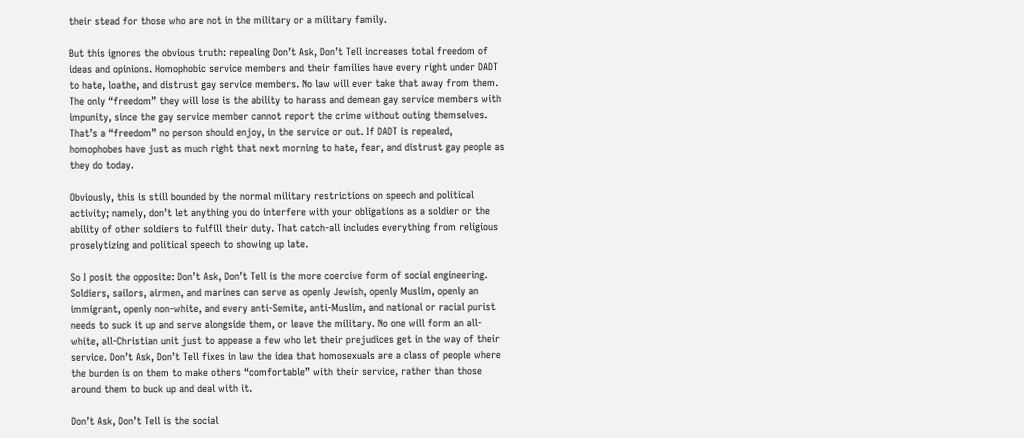their stead for those who are not in the military or a military family.

But this ignores the obvious truth: repealing Don’t Ask, Don’t Tell increases total freedom of ideas and opinions. Homophobic service members and their families have every right under DADT to hate, loathe, and distrust gay service members. No law will ever take that away from them. The only “freedom” they will lose is the ability to harass and demean gay service members with impunity, since the gay service member cannot report the crime without outing themselves. That’s a “freedom” no person should enjoy, in the service or out. If DADT is repealed, homophobes have just as much right that next morning to hate, fear, and distrust gay people as they do today.

Obviously, this is still bounded by the normal military restrictions on speech and political activity; namely, don’t let anything you do interfere with your obligations as a soldier or the ability of other soldiers to fulfill their duty. That catch-all includes everything from religious proselytizing and political speech to showing up late.

So I posit the opposite: Don’t Ask, Don’t Tell is the more coercive form of social engineering. Soldiers, sailors, airmen, and marines can serve as openly Jewish, openly Muslim, openly an immigrant, openly non-white, and every anti-Semite, anti-Muslim, and national or racial purist needs to suck it up and serve alongside them, or leave the military. No one will form an all-white, all-Christian unit just to appease a few who let their prejudices get in the way of their service. Don’t Ask, Don’t Tell fixes in law the idea that homosexuals are a class of people where the burden is on them to make others “comfortable” with their service, rather than those around them to buck up and deal with it.

Don’t Ask, Don’t Tell is the social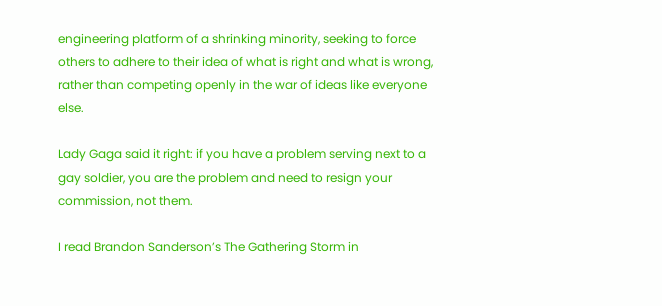engineering platform of a shrinking minority, seeking to force others to adhere to their idea of what is right and what is wrong, rather than competing openly in the war of ideas like everyone else.

Lady Gaga said it right: if you have a problem serving next to a gay soldier, you are the problem and need to resign your commission, not them.

I read Brandon Sanderson’s The Gathering Storm in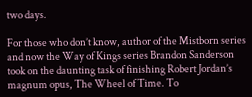two days.

For those who don’t know, author of the Mistborn series and now the Way of Kings series Brandon Sanderson took on the daunting task of finishing Robert Jordan’s magnum opus, The Wheel of Time. To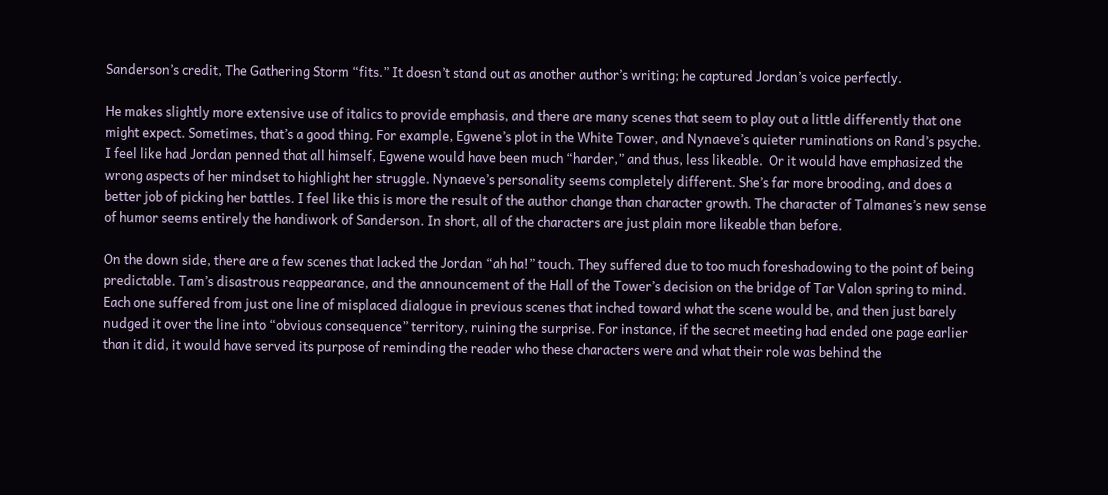Sanderson’s credit, The Gathering Storm “fits.” It doesn’t stand out as another author’s writing; he captured Jordan’s voice perfectly.

He makes slightly more extensive use of italics to provide emphasis, and there are many scenes that seem to play out a little differently that one might expect. Sometimes, that’s a good thing. For example, Egwene’s plot in the White Tower, and Nynaeve’s quieter ruminations on Rand’s psyche. I feel like had Jordan penned that all himself, Egwene would have been much “harder,” and thus, less likeable.  Or it would have emphasized the wrong aspects of her mindset to highlight her struggle. Nynaeve’s personality seems completely different. She’s far more brooding, and does a better job of picking her battles. I feel like this is more the result of the author change than character growth. The character of Talmanes’s new sense of humor seems entirely the handiwork of Sanderson. In short, all of the characters are just plain more likeable than before.

On the down side, there are a few scenes that lacked the Jordan “ah ha!” touch. They suffered due to too much foreshadowing to the point of being predictable. Tam’s disastrous reappearance, and the announcement of the Hall of the Tower’s decision on the bridge of Tar Valon spring to mind. Each one suffered from just one line of misplaced dialogue in previous scenes that inched toward what the scene would be, and then just barely nudged it over the line into “obvious consequence” territory, ruining the surprise. For instance, if the secret meeting had ended one page earlier than it did, it would have served its purpose of reminding the reader who these characters were and what their role was behind the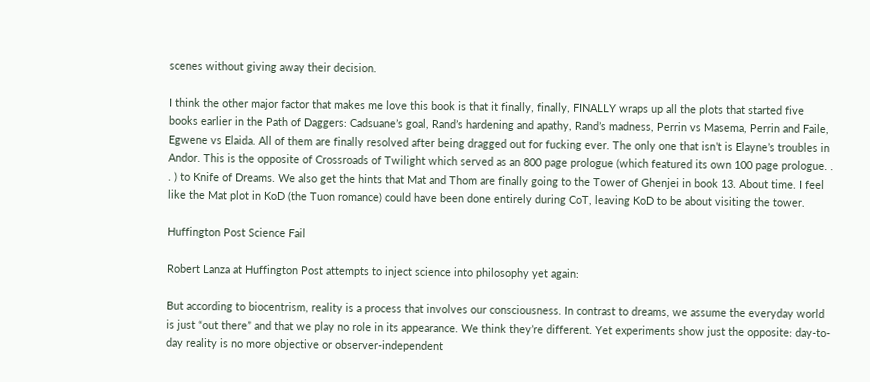scenes without giving away their decision.

I think the other major factor that makes me love this book is that it finally, finally, FINALLY wraps up all the plots that started five books earlier in the Path of Daggers: Cadsuane’s goal, Rand’s hardening and apathy, Rand’s madness, Perrin vs Masema, Perrin and Faile, Egwene vs Elaida. All of them are finally resolved after being dragged out for fucking ever. The only one that isn’t is Elayne’s troubles in Andor. This is the opposite of Crossroads of Twilight which served as an 800 page prologue (which featured its own 100 page prologue. . . ) to Knife of Dreams. We also get the hints that Mat and Thom are finally going to the Tower of Ghenjei in book 13. About time. I feel like the Mat plot in KoD (the Tuon romance) could have been done entirely during CoT, leaving KoD to be about visiting the tower.

Huffington Post Science Fail

Robert Lanza at Huffington Post attempts to inject science into philosophy yet again:

But according to biocentrism, reality is a process that involves our consciousness. In contrast to dreams, we assume the everyday world is just “out there” and that we play no role in its appearance. We think they’re different. Yet experiments show just the opposite: day-to-day reality is no more objective or observer-independent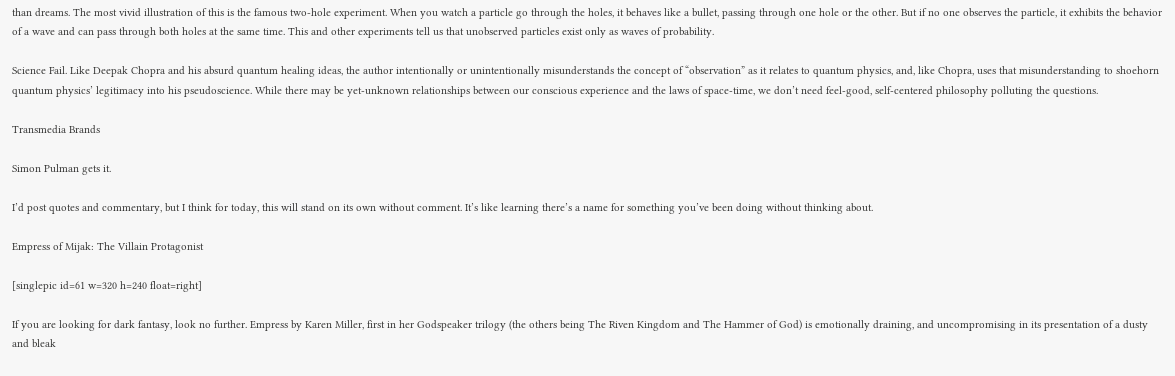than dreams. The most vivid illustration of this is the famous two-hole experiment. When you watch a particle go through the holes, it behaves like a bullet, passing through one hole or the other. But if no one observes the particle, it exhibits the behavior of a wave and can pass through both holes at the same time. This and other experiments tell us that unobserved particles exist only as waves of probability.

Science Fail. Like Deepak Chopra and his absurd quantum healing ideas, the author intentionally or unintentionally misunderstands the concept of “observation” as it relates to quantum physics, and, like Chopra, uses that misunderstanding to shoehorn quantum physics’ legitimacy into his pseudoscience. While there may be yet-unknown relationships between our conscious experience and the laws of space-time, we don’t need feel-good, self-centered philosophy polluting the questions.

Transmedia Brands

Simon Pulman gets it.

I’d post quotes and commentary, but I think for today, this will stand on its own without comment. It’s like learning there’s a name for something you’ve been doing without thinking about.

Empress of Mijak: The Villain Protagonist

[singlepic id=61 w=320 h=240 float=right]

If you are looking for dark fantasy, look no further. Empress by Karen Miller, first in her Godspeaker trilogy (the others being The Riven Kingdom and The Hammer of God) is emotionally draining, and uncompromising in its presentation of a dusty and bleak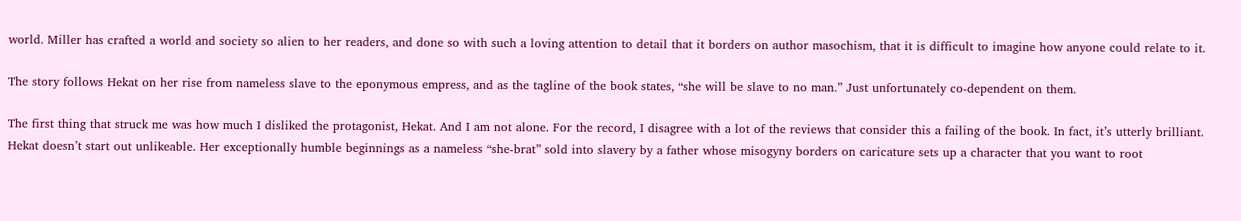world. Miller has crafted a world and society so alien to her readers, and done so with such a loving attention to detail that it borders on author masochism, that it is difficult to imagine how anyone could relate to it.

The story follows Hekat on her rise from nameless slave to the eponymous empress, and as the tagline of the book states, “she will be slave to no man.” Just unfortunately co-dependent on them.

The first thing that struck me was how much I disliked the protagonist, Hekat. And I am not alone. For the record, I disagree with a lot of the reviews that consider this a failing of the book. In fact, it’s utterly brilliant. Hekat doesn’t start out unlikeable. Her exceptionally humble beginnings as a nameless “she-brat” sold into slavery by a father whose misogyny borders on caricature sets up a character that you want to root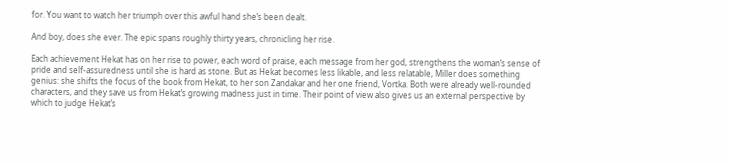for. You want to watch her triumph over this awful hand she’s been dealt.

And boy, does she ever. The epic spans roughly thirty years, chronicling her rise.

Each achievement Hekat has on her rise to power, each word of praise, each message from her god, strengthens the woman’s sense of pride and self-assuredness until she is hard as stone. But as Hekat becomes less likable, and less relatable, Miller does something genius: she shifts the focus of the book from Hekat, to her son Zandakar and her one friend, Vortka. Both were already well-rounded characters, and they save us from Hekat’s growing madness just in time. Their point of view also gives us an external perspective by which to judge Hekat’s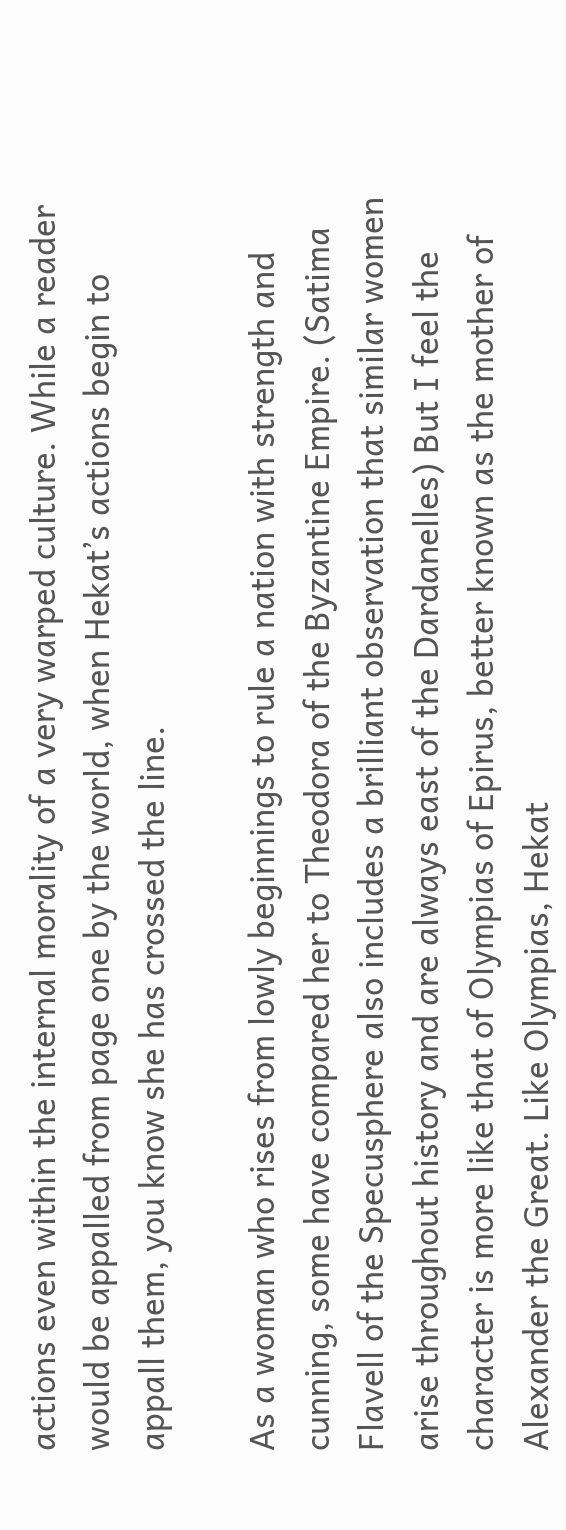actions even within the internal morality of a very warped culture. While a reader would be appalled from page one by the world, when Hekat’s actions begin to appall them, you know she has crossed the line.

As a woman who rises from lowly beginnings to rule a nation with strength and cunning, some have compared her to Theodora of the Byzantine Empire. (Satima Flavell of the Specusphere also includes a brilliant observation that similar women arise throughout history and are always east of the Dardanelles) But I feel the character is more like that of Olympias of Epirus, better known as the mother of Alexander the Great. Like Olympias, Hekat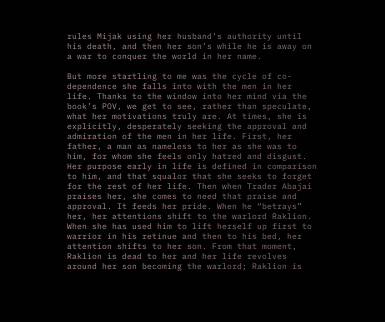rules Mijak using her husband’s authority until his death, and then her son’s while he is away on a war to conquer the world in her name.

But more startling to me was the cycle of co-dependence she falls into with the men in her life. Thanks to the window into her mind via the book’s POV, we get to see, rather than speculate, what her motivations truly are. At times, she is explicitly, desperately seeking the approval and admiration of the men in her life. First, her father, a man as nameless to her as she was to him, for whom she feels only hatred and disgust. Her purpose early in life is defined in comparison to him, and that squalor that she seeks to forget for the rest of her life. Then when Trader Abajai praises her, she comes to need that praise and approval. It feeds her pride. When he “betrays” her, her attentions shift to the warlord Raklion. When she has used him to lift herself up first to warrior in his retinue and then to his bed, her attention shifts to her son. From that moment, Raklion is dead to her and her life revolves around her son becoming the warlord; Raklion is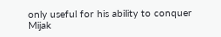only useful for his ability to conquer Mijak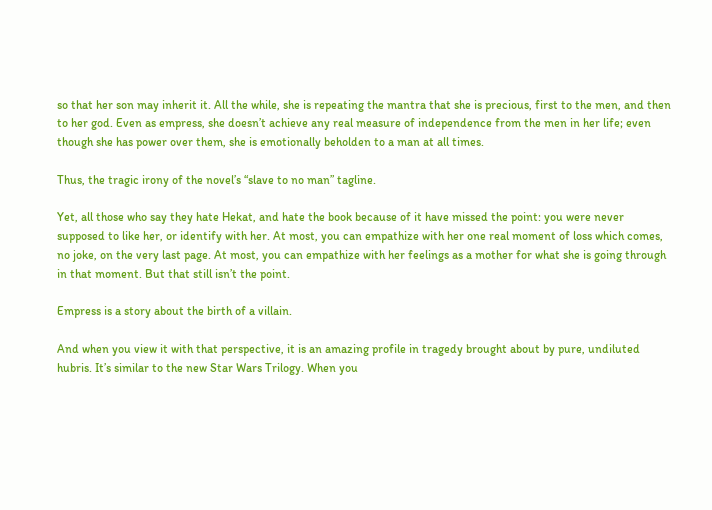so that her son may inherit it. All the while, she is repeating the mantra that she is precious, first to the men, and then to her god. Even as empress, she doesn’t achieve any real measure of independence from the men in her life; even though she has power over them, she is emotionally beholden to a man at all times.

Thus, the tragic irony of the novel’s “slave to no man” tagline.

Yet, all those who say they hate Hekat, and hate the book because of it have missed the point: you were never supposed to like her, or identify with her. At most, you can empathize with her one real moment of loss which comes, no joke, on the very last page. At most, you can empathize with her feelings as a mother for what she is going through in that moment. But that still isn’t the point.

Empress is a story about the birth of a villain.

And when you view it with that perspective, it is an amazing profile in tragedy brought about by pure, undiluted hubris. It’s similar to the new Star Wars Trilogy. When you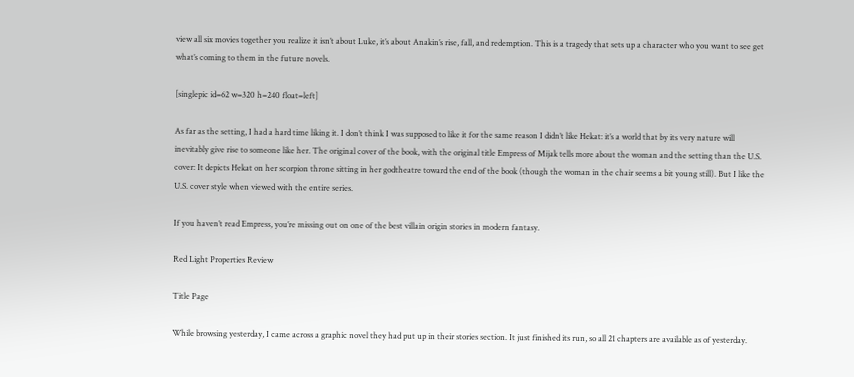view all six movies together you realize it isn’t about Luke, it’s about Anakin’s rise, fall, and redemption. This is a tragedy that sets up a character who you want to see get what’s coming to them in the future novels.

[singlepic id=62 w=320 h=240 float=left]

As far as the setting, I had a hard time liking it. I don’t think I was supposed to like it for the same reason I didn’t like Hekat: it’s a world that by its very nature will inevitably give rise to someone like her. The original cover of the book, with the original title Empress of Mijak tells more about the woman and the setting than the U.S. cover: It depicts Hekat on her scorpion throne sitting in her godtheatre toward the end of the book (though the woman in the chair seems a bit young still). But I like the U.S. cover style when viewed with the entire series.

If you haven’t read Empress, you’re missing out on one of the best villain origin stories in modern fantasy.

Red Light Properties Review

Title Page

While browsing yesterday, I came across a graphic novel they had put up in their stories section. It just finished its run, so all 21 chapters are available as of yesterday.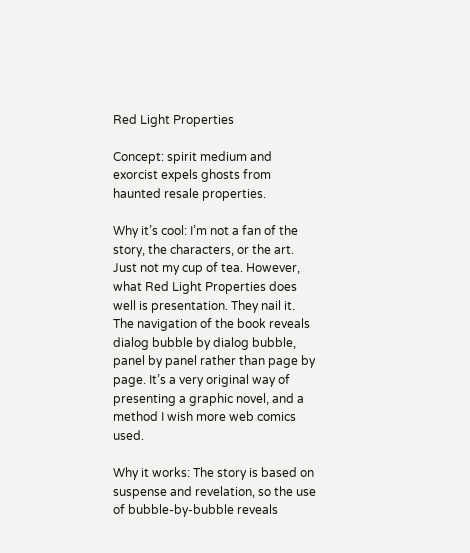Red Light Properties

Concept: spirit medium and exorcist expels ghosts from haunted resale properties.

Why it’s cool: I’m not a fan of the story, the characters, or the art. Just not my cup of tea. However, what Red Light Properties does well is presentation. They nail it. The navigation of the book reveals dialog bubble by dialog bubble, panel by panel rather than page by page. It’s a very original way of presenting a graphic novel, and a method I wish more web comics used.

Why it works: The story is based on suspense and revelation, so the use of bubble-by-bubble reveals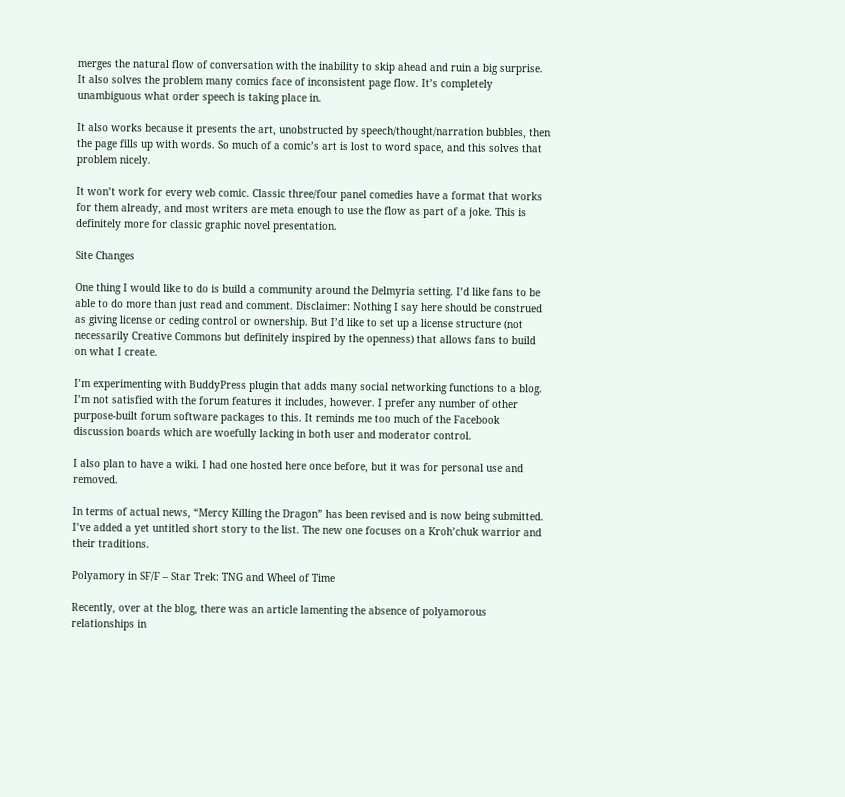merges the natural flow of conversation with the inability to skip ahead and ruin a big surprise. It also solves the problem many comics face of inconsistent page flow. It’s completely unambiguous what order speech is taking place in.

It also works because it presents the art, unobstructed by speech/thought/narration bubbles, then the page fills up with words. So much of a comic’s art is lost to word space, and this solves that problem nicely.

It won’t work for every web comic. Classic three/four panel comedies have a format that works for them already, and most writers are meta enough to use the flow as part of a joke. This is definitely more for classic graphic novel presentation.

Site Changes

One thing I would like to do is build a community around the Delmyria setting. I’d like fans to be able to do more than just read and comment. Disclaimer: Nothing I say here should be construed as giving license or ceding control or ownership. But I’d like to set up a license structure (not necessarily Creative Commons but definitely inspired by the openness) that allows fans to build on what I create.

I’m experimenting with BuddyPress plugin that adds many social networking functions to a blog. I’m not satisfied with the forum features it includes, however. I prefer any number of other purpose-built forum software packages to this. It reminds me too much of the Facebook discussion boards which are woefully lacking in both user and moderator control.

I also plan to have a wiki. I had one hosted here once before, but it was for personal use and removed.

In terms of actual news, “Mercy Killing the Dragon” has been revised and is now being submitted. I’ve added a yet untitled short story to the list. The new one focuses on a Kroh’chuk warrior and their traditions.

Polyamory in SF/F – Star Trek: TNG and Wheel of Time

Recently, over at the blog, there was an article lamenting the absence of polyamorous relationships in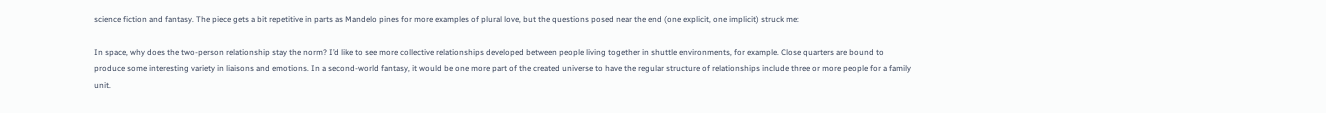science fiction and fantasy. The piece gets a bit repetitive in parts as Mandelo pines for more examples of plural love, but the questions posed near the end (one explicit, one implicit) struck me:

In space, why does the two-person relationship stay the norm? I’d like to see more collective relationships developed between people living together in shuttle environments, for example. Close quarters are bound to produce some interesting variety in liaisons and emotions. In a second-world fantasy, it would be one more part of the created universe to have the regular structure of relationships include three or more people for a family unit.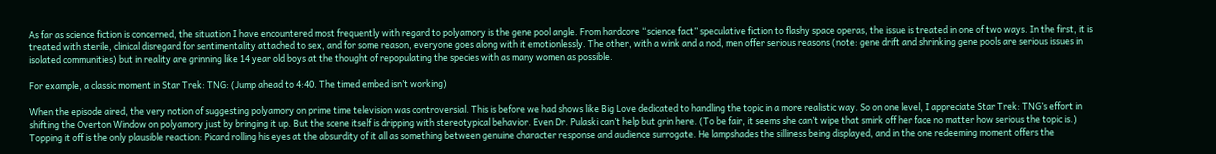As far as science fiction is concerned, the situation I have encountered most frequently with regard to polyamory is the gene pool angle. From hardcore “science fact” speculative fiction to flashy space operas, the issue is treated in one of two ways. In the first, it is treated with sterile, clinical disregard for sentimentality attached to sex, and for some reason, everyone goes along with it emotionlessly. The other, with a wink and a nod, men offer serious reasons (note: gene drift and shrinking gene pools are serious issues in isolated communities) but in reality are grinning like 14 year old boys at the thought of repopulating the species with as many women as possible.

For example, a classic moment in Star Trek: TNG: (Jump ahead to 4:40. The timed embed isn’t working)

When the episode aired, the very notion of suggesting polyamory on prime time television was controversial. This is before we had shows like Big Love dedicated to handling the topic in a more realistic way. So on one level, I appreciate Star Trek: TNG’s effort in shifting the Overton Window on polyamory just by bringing it up. But the scene itself is dripping with stereotypical behavior. Even Dr. Pulaski can’t help but grin here. (To be fair, it seems she can’t wipe that smirk off her face no matter how serious the topic is.) Topping it off is the only plausible reaction: Picard rolling his eyes at the absurdity of it all as something between genuine character response and audience surrogate. He lampshades the silliness being displayed, and in the one redeeming moment offers the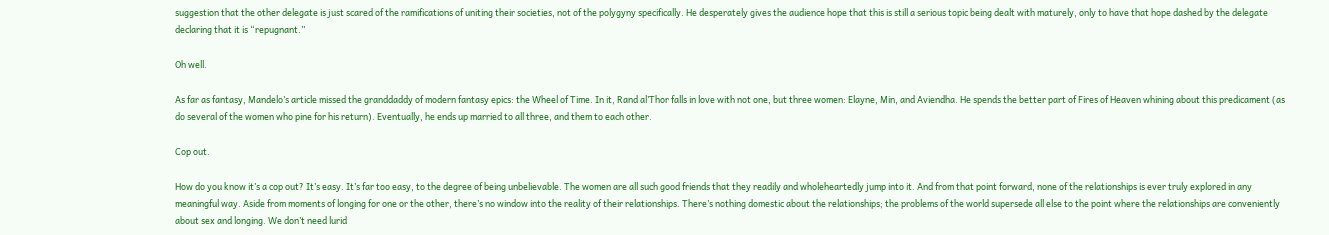suggestion that the other delegate is just scared of the ramifications of uniting their societies, not of the polygyny specifically. He desperately gives the audience hope that this is still a serious topic being dealt with maturely, only to have that hope dashed by the delegate declaring that it is “repugnant.”

Oh well.

As far as fantasy, Mandelo’s article missed the granddaddy of modern fantasy epics: the Wheel of Time. In it, Rand al’Thor falls in love with not one, but three women: Elayne, Min, and Aviendha. He spends the better part of Fires of Heaven whining about this predicament (as do several of the women who pine for his return). Eventually, he ends up married to all three, and them to each other.

Cop out.

How do you know it’s a cop out? It’s easy. It’s far too easy, to the degree of being unbelievable. The women are all such good friends that they readily and wholeheartedly jump into it. And from that point forward, none of the relationships is ever truly explored in any meaningful way. Aside from moments of longing for one or the other, there’s no window into the reality of their relationships. There’s nothing domestic about the relationships; the problems of the world supersede all else to the point where the relationships are conveniently about sex and longing. We don’t need lurid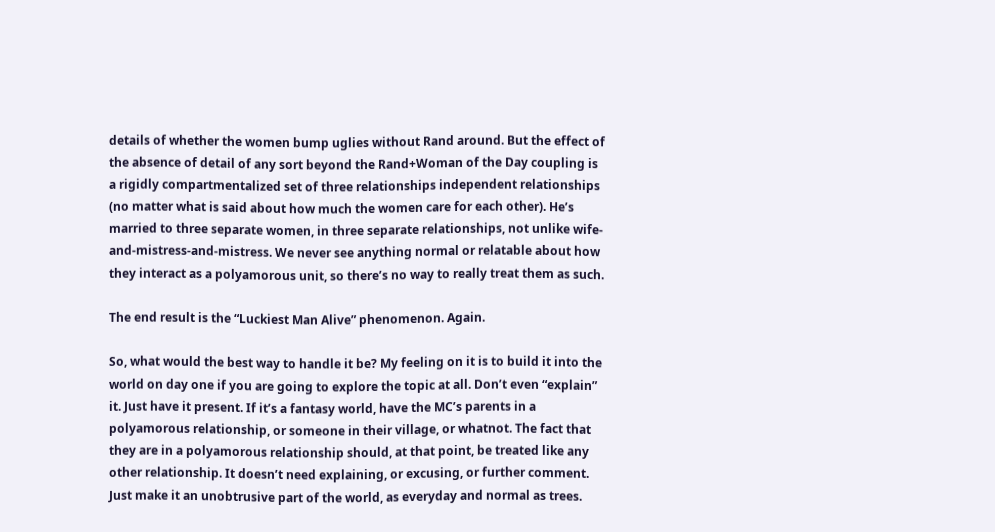details of whether the women bump uglies without Rand around. But the effect of the absence of detail of any sort beyond the Rand+Woman of the Day coupling is a rigidly compartmentalized set of three relationships independent relationships (no matter what is said about how much the women care for each other). He’s married to three separate women, in three separate relationships, not unlike wife-and-mistress-and-mistress. We never see anything normal or relatable about how they interact as a polyamorous unit, so there’s no way to really treat them as such.

The end result is the “Luckiest Man Alive” phenomenon. Again.

So, what would the best way to handle it be? My feeling on it is to build it into the world on day one if you are going to explore the topic at all. Don’t even “explain” it. Just have it present. If it’s a fantasy world, have the MC’s parents in a polyamorous relationship, or someone in their village, or whatnot. The fact that they are in a polyamorous relationship should, at that point, be treated like any other relationship. It doesn’t need explaining, or excusing, or further comment. Just make it an unobtrusive part of the world, as everyday and normal as trees.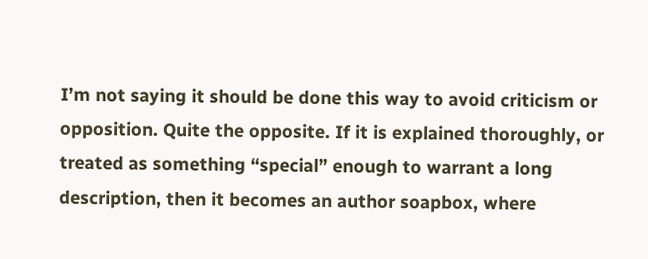I’m not saying it should be done this way to avoid criticism or opposition. Quite the opposite. If it is explained thoroughly, or treated as something “special” enough to warrant a long description, then it becomes an author soapbox, where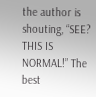the author is shouting, “SEE? THIS IS NORMAL!” The best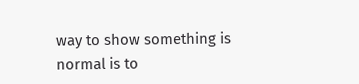way to show something is normal is to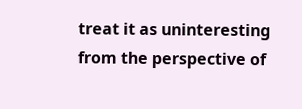treat it as uninteresting from the perspective of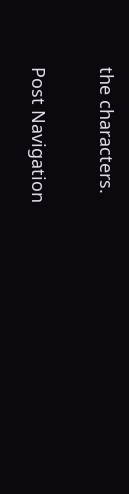the characters.

Post Navigation